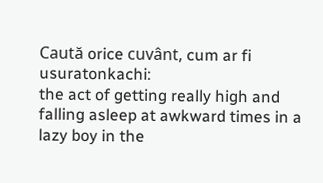Caută orice cuvânt, cum ar fi usuratonkachi:
the act of getting really high and falling asleep at awkward times in a lazy boy in the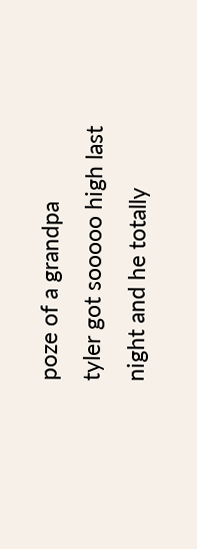poze of a grandpa
tyler got sooooo high last night and he totally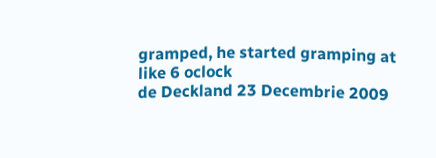gramped, he started gramping at like 6 oclock
de Deckland 23 Decembrie 2009